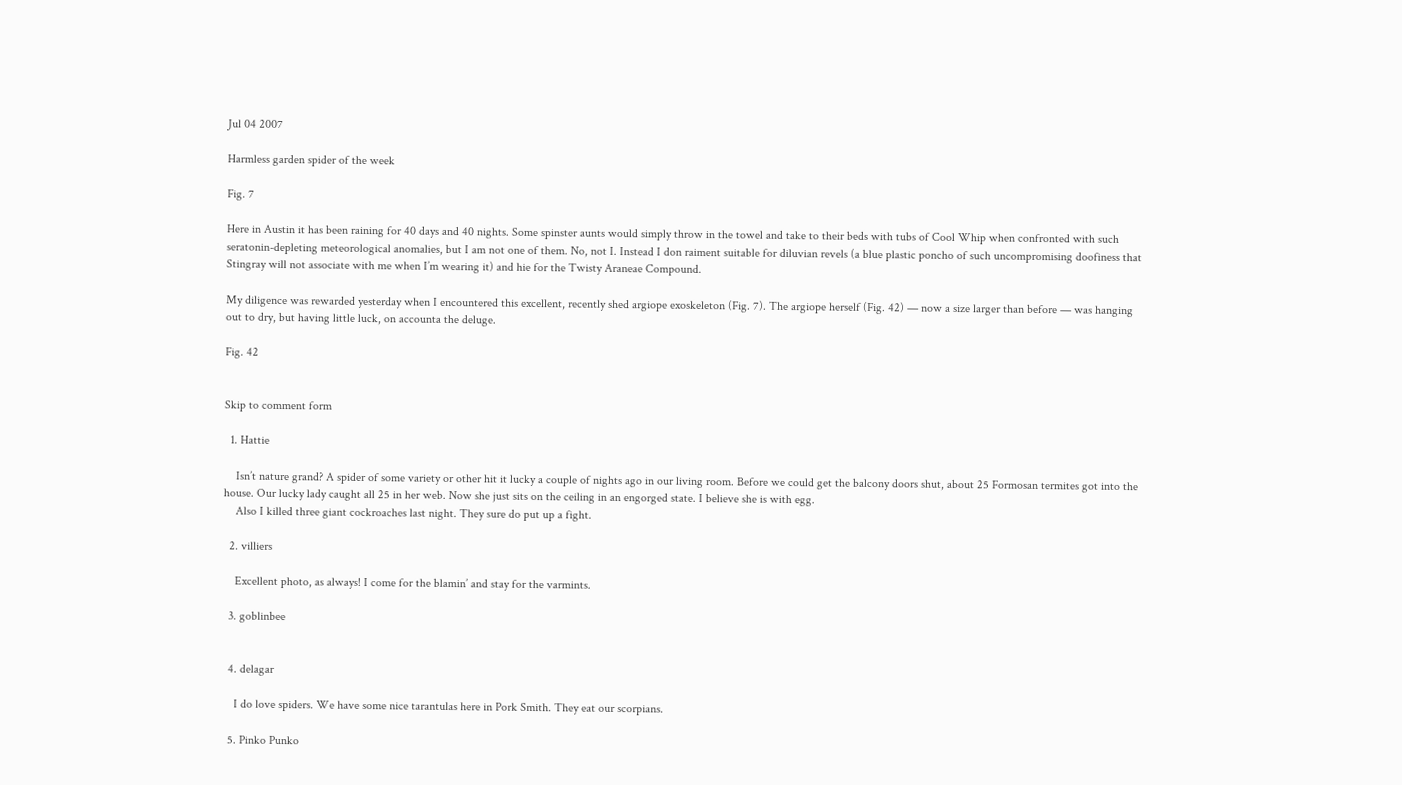Jul 04 2007

Harmless garden spider of the week

Fig. 7

Here in Austin it has been raining for 40 days and 40 nights. Some spinster aunts would simply throw in the towel and take to their beds with tubs of Cool Whip when confronted with such seratonin-depleting meteorological anomalies, but I am not one of them. No, not I. Instead I don raiment suitable for diluvian revels (a blue plastic poncho of such uncompromising doofiness that Stingray will not associate with me when I’m wearing it) and hie for the Twisty Araneae Compound.

My diligence was rewarded yesterday when I encountered this excellent, recently shed argiope exoskeleton (Fig. 7). The argiope herself (Fig. 42) — now a size larger than before — was hanging out to dry, but having little luck, on accounta the deluge.

Fig. 42


Skip to comment form

  1. Hattie

    Isn’t nature grand? A spider of some variety or other hit it lucky a couple of nights ago in our living room. Before we could get the balcony doors shut, about 25 Formosan termites got into the house. Our lucky lady caught all 25 in her web. Now she just sits on the ceiling in an engorged state. I believe she is with egg.
    Also I killed three giant cockroaches last night. They sure do put up a fight.

  2. villiers

    Excellent photo, as always! I come for the blamin’ and stay for the varmints.

  3. goblinbee


  4. delagar

    I do love spiders. We have some nice tarantulas here in Pork Smith. They eat our scorpians.

  5. Pinko Punko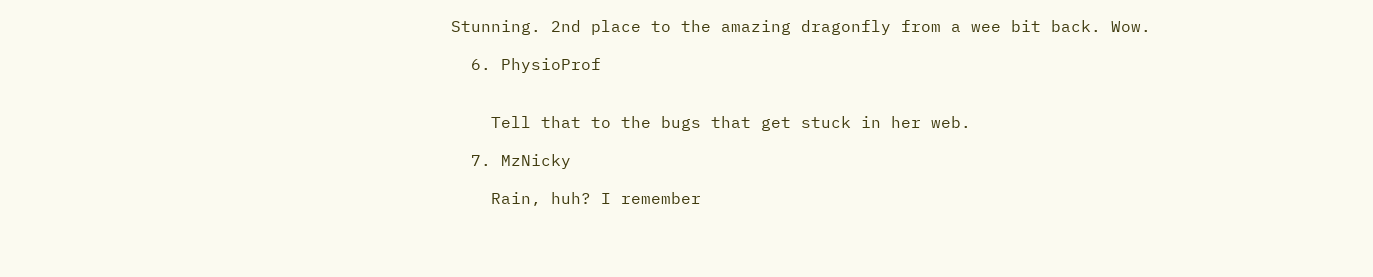Stunning. 2nd place to the amazing dragonfly from a wee bit back. Wow.

  6. PhysioProf


    Tell that to the bugs that get stuck in her web.

  7. MzNicky

    Rain, huh? I remember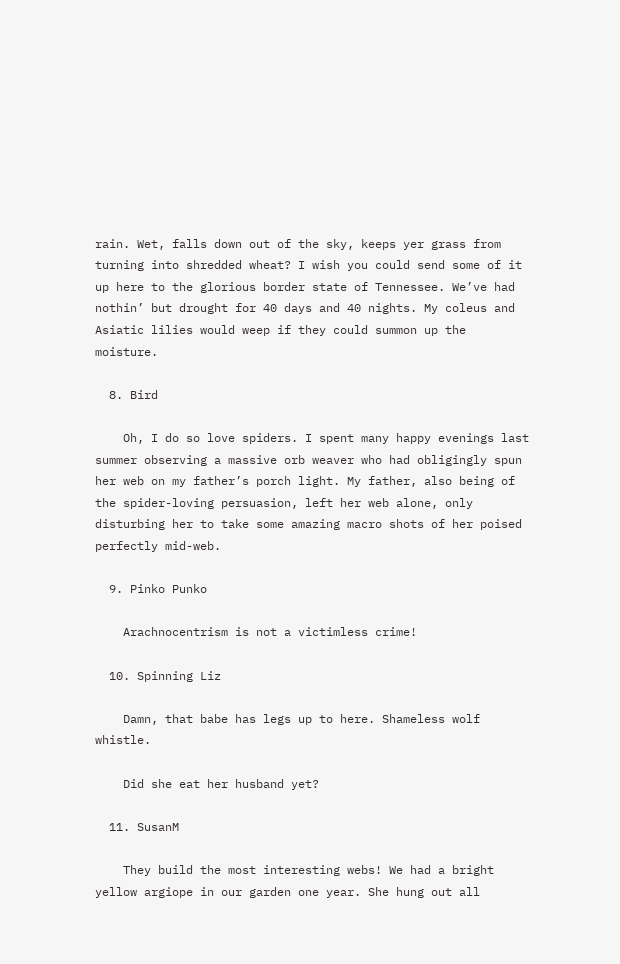rain. Wet, falls down out of the sky, keeps yer grass from turning into shredded wheat? I wish you could send some of it up here to the glorious border state of Tennessee. We’ve had nothin’ but drought for 40 days and 40 nights. My coleus and Asiatic lilies would weep if they could summon up the moisture.

  8. Bird

    Oh, I do so love spiders. I spent many happy evenings last summer observing a massive orb weaver who had obligingly spun her web on my father’s porch light. My father, also being of the spider-loving persuasion, left her web alone, only disturbing her to take some amazing macro shots of her poised perfectly mid-web.

  9. Pinko Punko

    Arachnocentrism is not a victimless crime!

  10. Spinning Liz

    Damn, that babe has legs up to here. Shameless wolf whistle.

    Did she eat her husband yet?

  11. SusanM

    They build the most interesting webs! We had a bright yellow argiope in our garden one year. She hung out all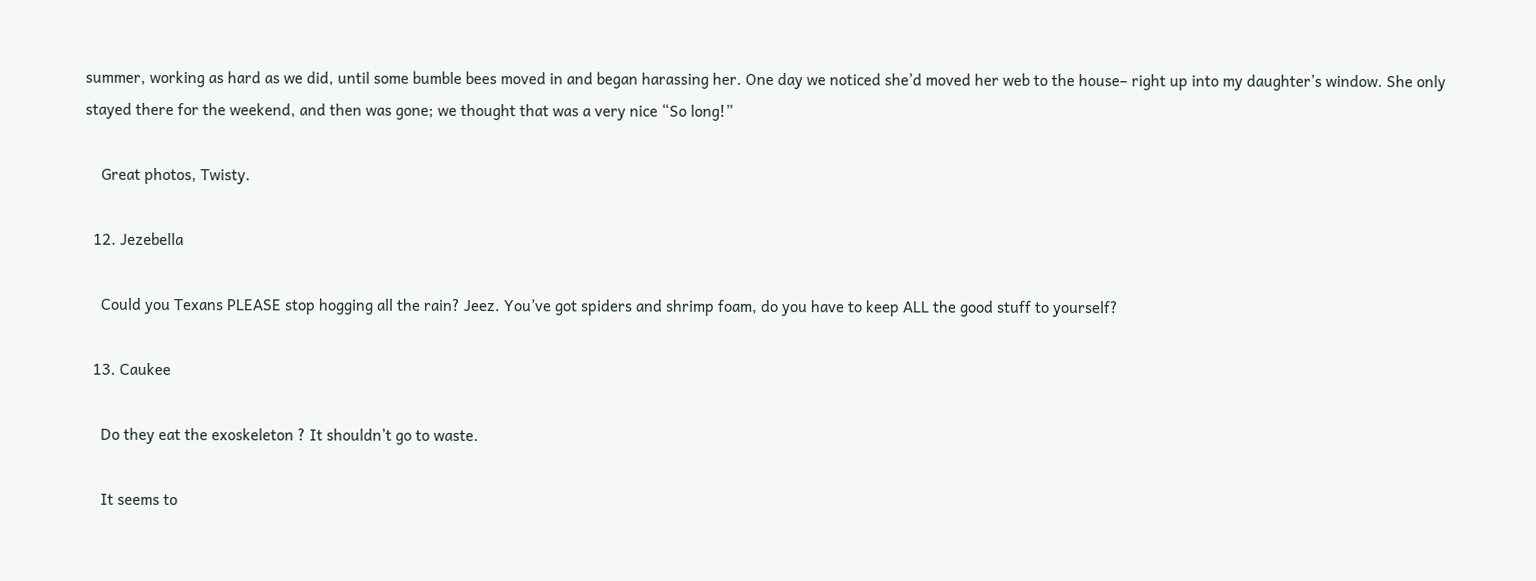summer, working as hard as we did, until some bumble bees moved in and began harassing her. One day we noticed she’d moved her web to the house– right up into my daughter’s window. She only stayed there for the weekend, and then was gone; we thought that was a very nice “So long!”

    Great photos, Twisty.

  12. Jezebella

    Could you Texans PLEASE stop hogging all the rain? Jeez. You’ve got spiders and shrimp foam, do you have to keep ALL the good stuff to yourself?

  13. Caukee

    Do they eat the exoskeleton ? It shouldn’t go to waste.

    It seems to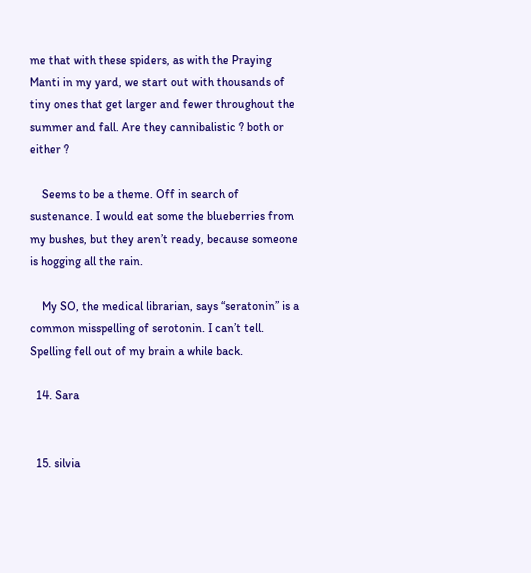me that with these spiders, as with the Praying Manti in my yard, we start out with thousands of tiny ones that get larger and fewer throughout the summer and fall. Are they cannibalistic ? both or either ?

    Seems to be a theme. Off in search of sustenance. I would eat some the blueberries from my bushes, but they aren’t ready, because someone is hogging all the rain.

    My SO, the medical librarian, says “seratonin” is a common misspelling of serotonin. I can’t tell. Spelling fell out of my brain a while back.

  14. Sara


  15. silvia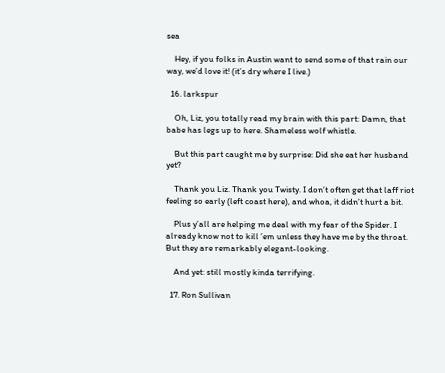sea

    Hey, if you folks in Austin want to send some of that rain our way, we’d love it! (it’s dry where I live.)

  16. larkspur

    Oh, Liz, you totally read my brain with this part: Damn, that babe has legs up to here. Shameless wolf whistle.

    But this part caught me by surprise: Did she eat her husband yet?

    Thank you Liz. Thank you Twisty. I don’t often get that laff riot feeling so early (left coast here), and whoa, it didn’t hurt a bit.

    Plus y’all are helping me deal with my fear of the Spider. I already know not to kill ’em unless they have me by the throat. But they are remarkably elegant-looking.

    And yet: still mostly kinda terrifying.

  17. Ron Sullivan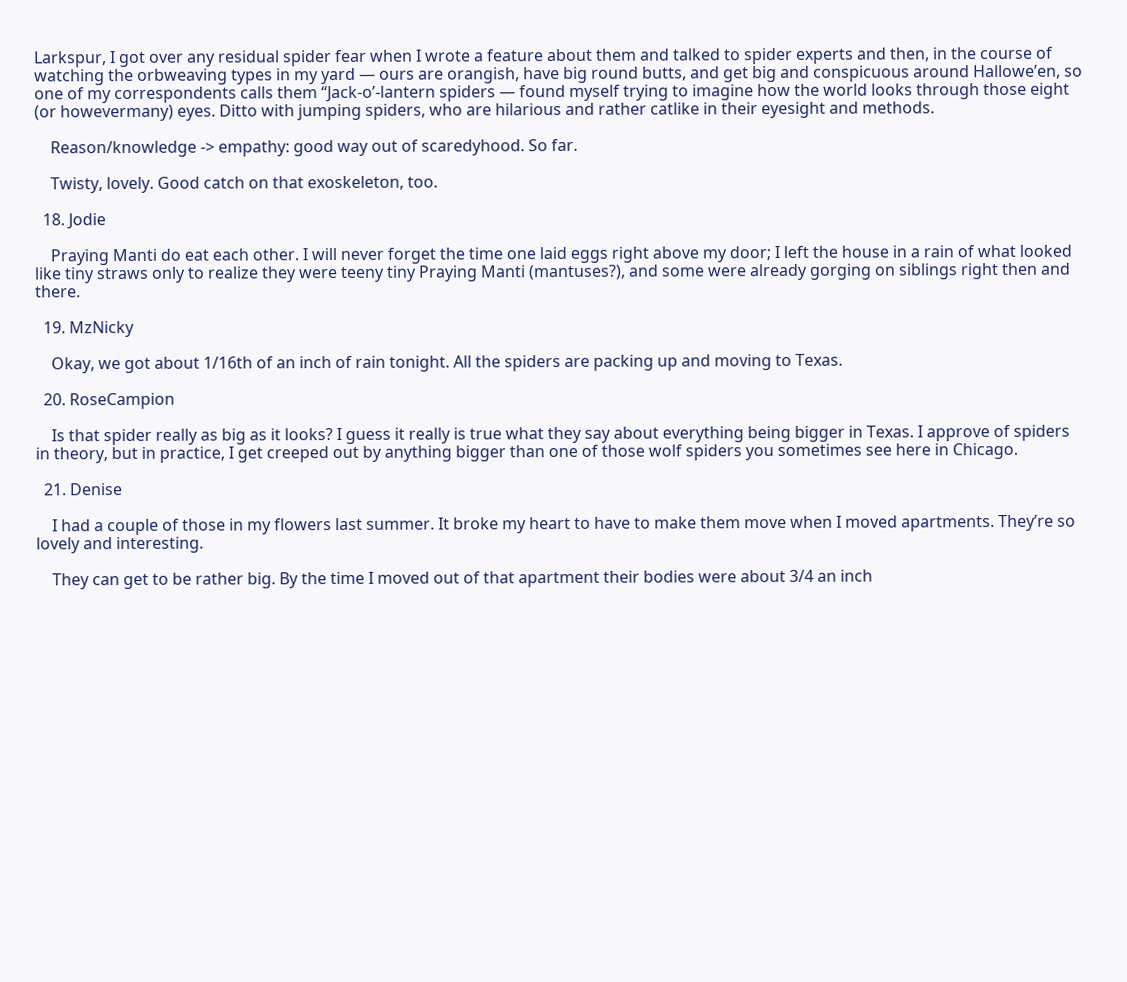Larkspur, I got over any residual spider fear when I wrote a feature about them and talked to spider experts and then, in the course of watching the orbweaving types in my yard — ours are orangish, have big round butts, and get big and conspicuous around Hallowe’en, so one of my correspondents calls them “Jack-o’-lantern spiders — found myself trying to imagine how the world looks through those eight (or howevermany) eyes. Ditto with jumping spiders, who are hilarious and rather catlike in their eyesight and methods.

    Reason/knowledge -> empathy: good way out of scaredyhood. So far.

    Twisty, lovely. Good catch on that exoskeleton, too.

  18. Jodie

    Praying Manti do eat each other. I will never forget the time one laid eggs right above my door; I left the house in a rain of what looked like tiny straws only to realize they were teeny tiny Praying Manti (mantuses?), and some were already gorging on siblings right then and there.

  19. MzNicky

    Okay, we got about 1/16th of an inch of rain tonight. All the spiders are packing up and moving to Texas.

  20. RoseCampion

    Is that spider really as big as it looks? I guess it really is true what they say about everything being bigger in Texas. I approve of spiders in theory, but in practice, I get creeped out by anything bigger than one of those wolf spiders you sometimes see here in Chicago.

  21. Denise

    I had a couple of those in my flowers last summer. It broke my heart to have to make them move when I moved apartments. They’re so lovely and interesting.

    They can get to be rather big. By the time I moved out of that apartment their bodies were about 3/4 an inch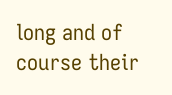long and of course their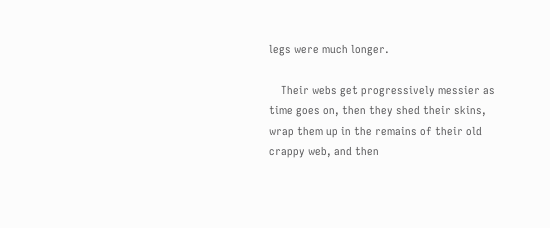legs were much longer.

    Their webs get progressively messier as time goes on, then they shed their skins, wrap them up in the remains of their old crappy web, and then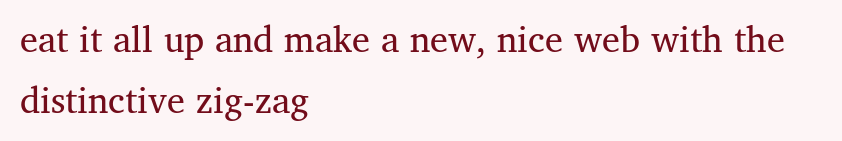eat it all up and make a new, nice web with the distinctive zig-zag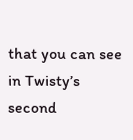that you can see in Twisty’s second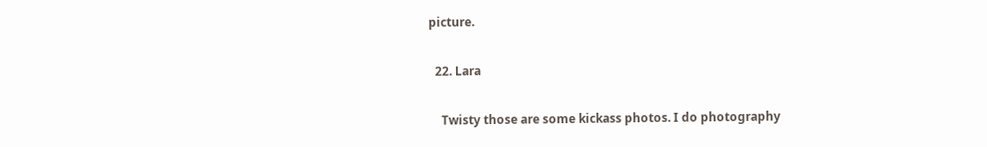picture.

  22. Lara

    Twisty those are some kickass photos. I do photography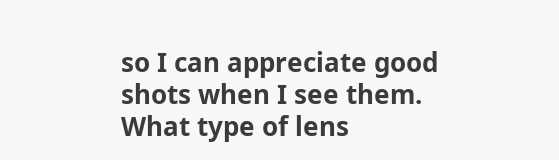so I can appreciate good shots when I see them. What type of lens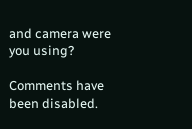and camera were you using?

Comments have been disabled.